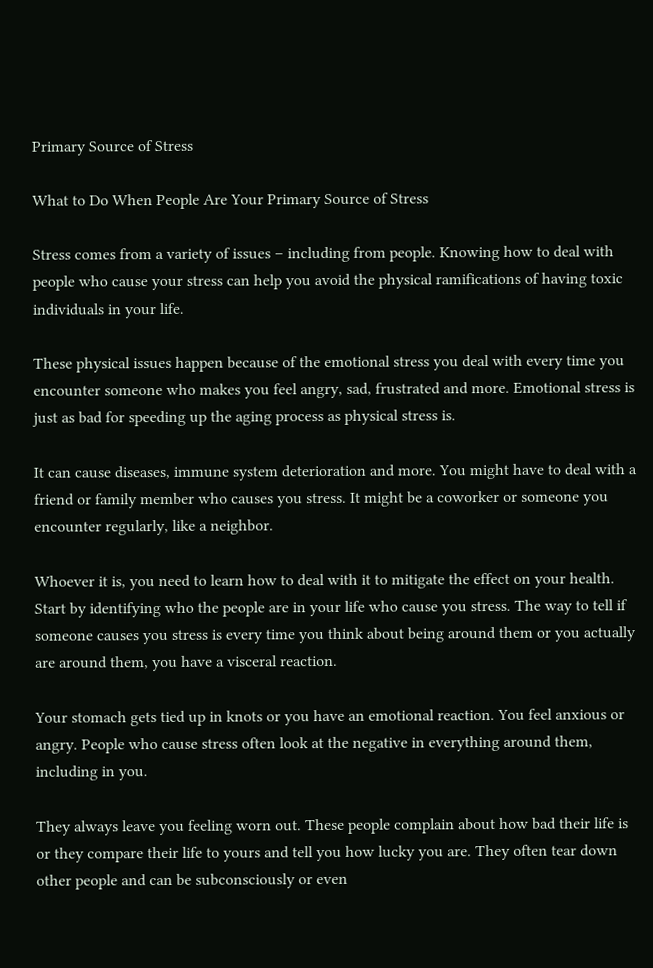Primary Source of Stress

What to Do When People Are Your Primary Source of Stress

Stress comes from a variety of issues – including from people. Knowing how to deal with people who cause your stress can help you avoid the physical ramifications of having toxic individuals in your life.

These physical issues happen because of the emotional stress you deal with every time you encounter someone who makes you feel angry, sad, frustrated and more. Emotional stress is just as bad for speeding up the aging process as physical stress is.

It can cause diseases, immune system deterioration and more. You might have to deal with a friend or family member who causes you stress. It might be a coworker or someone you encounter regularly, like a neighbor.

Whoever it is, you need to learn how to deal with it to mitigate the effect on your health.
Start by identifying who the people are in your life who cause you stress. The way to tell if someone causes you stress is every time you think about being around them or you actually are around them, you have a visceral reaction.

Your stomach gets tied up in knots or you have an emotional reaction. You feel anxious or angry. People who cause stress often look at the negative in everything around them, including in you.

They always leave you feeling worn out. These people complain about how bad their life is or they compare their life to yours and tell you how lucky you are. They often tear down other people and can be subconsciously or even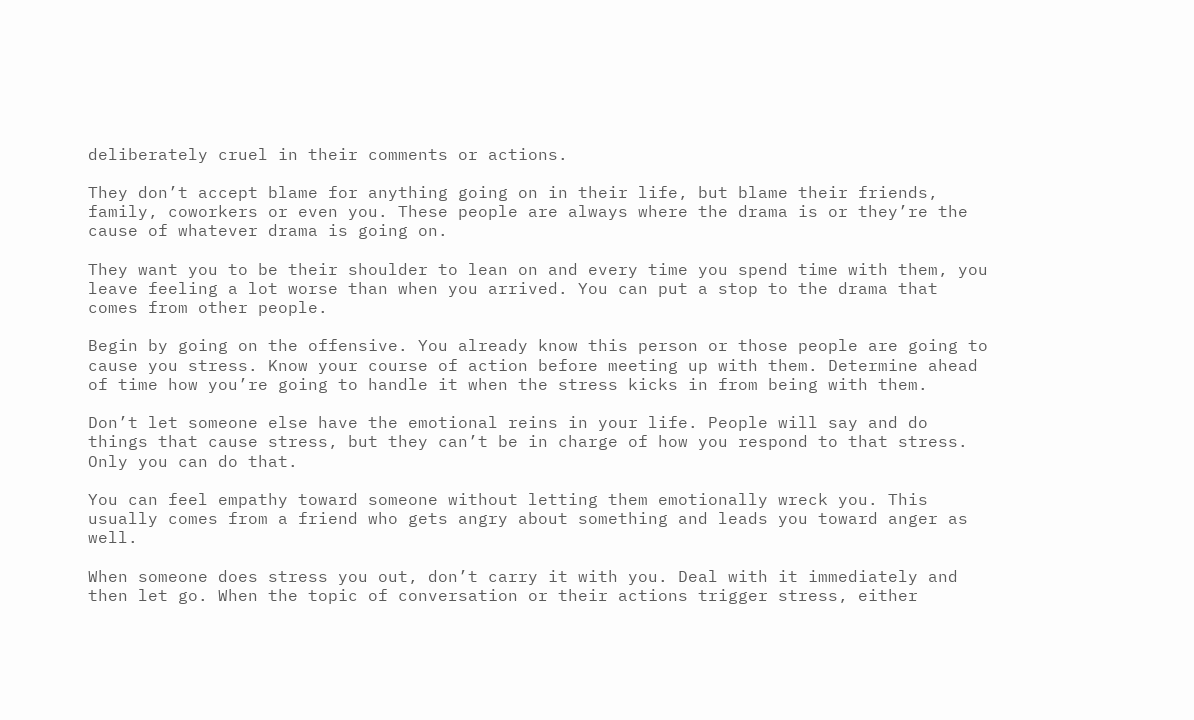deliberately cruel in their comments or actions.

They don’t accept blame for anything going on in their life, but blame their friends, family, coworkers or even you. These people are always where the drama is or they’re the cause of whatever drama is going on.

They want you to be their shoulder to lean on and every time you spend time with them, you leave feeling a lot worse than when you arrived. You can put a stop to the drama that comes from other people.

Begin by going on the offensive. You already know this person or those people are going to cause you stress. Know your course of action before meeting up with them. Determine ahead of time how you’re going to handle it when the stress kicks in from being with them.

Don’t let someone else have the emotional reins in your life. People will say and do things that cause stress, but they can’t be in charge of how you respond to that stress. Only you can do that.

You can feel empathy toward someone without letting them emotionally wreck you. This usually comes from a friend who gets angry about something and leads you toward anger as well.

When someone does stress you out, don’t carry it with you. Deal with it immediately and then let go. When the topic of conversation or their actions trigger stress, either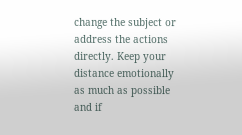change the subject or address the actions directly. Keep your distance emotionally as much as possible and if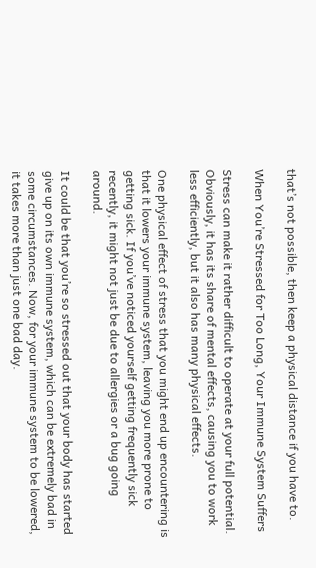that’s not possible, then keep a physical distance if you have to.

When You’re Stressed for Too Long, Your Immune System Suffers

Stress can make it rather difficult to operate at your full potential. Obviously, it has its share of mental effects, causing you to work less efficiently, but it also has many physical effects.

One physical effect of stress that you might end up encountering is that it lowers your immune system, leaving you more prone to getting sick. If you’ve noticed yourself getting frequently sick recently, it might not just be due to allergies or a bug going around.

It could be that you’re so stressed out that your body has started give up on its own immune system, which can be extremely bad in some circumstances. Now, for your immune system to be lowered, it takes more than just one bad day.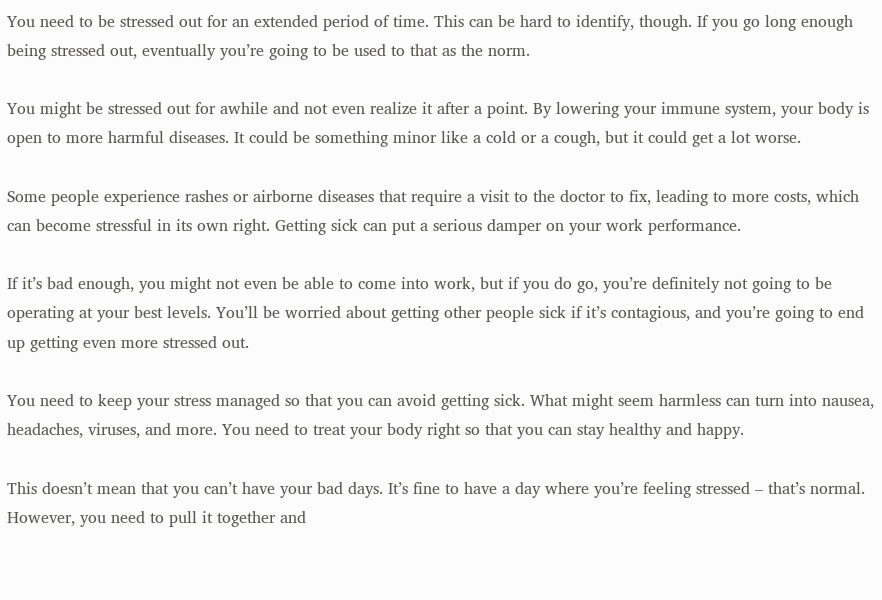You need to be stressed out for an extended period of time. This can be hard to identify, though. If you go long enough being stressed out, eventually you’re going to be used to that as the norm.

You might be stressed out for awhile and not even realize it after a point. By lowering your immune system, your body is open to more harmful diseases. It could be something minor like a cold or a cough, but it could get a lot worse.

Some people experience rashes or airborne diseases that require a visit to the doctor to fix, leading to more costs, which can become stressful in its own right. Getting sick can put a serious damper on your work performance.

If it’s bad enough, you might not even be able to come into work, but if you do go, you’re definitely not going to be operating at your best levels. You’ll be worried about getting other people sick if it’s contagious, and you’re going to end up getting even more stressed out.

You need to keep your stress managed so that you can avoid getting sick. What might seem harmless can turn into nausea, headaches, viruses, and more. You need to treat your body right so that you can stay healthy and happy.

This doesn’t mean that you can’t have your bad days. It’s fine to have a day where you’re feeling stressed – that’s normal. However, you need to pull it together and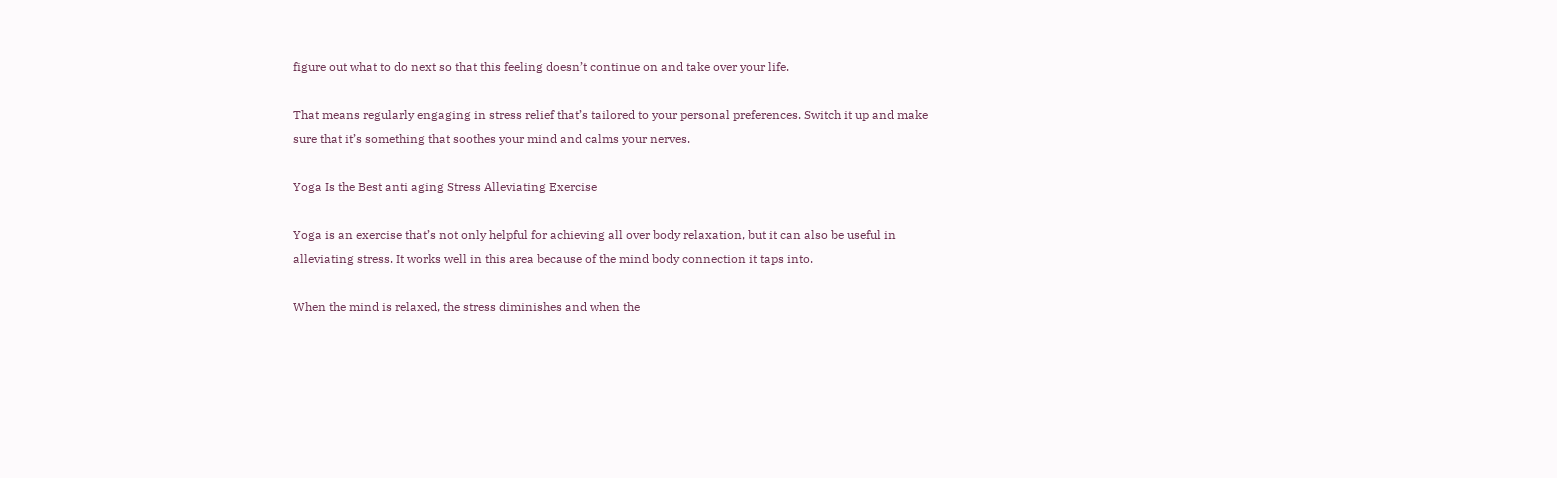figure out what to do next so that this feeling doesn’t continue on and take over your life.

That means regularly engaging in stress relief that’s tailored to your personal preferences. Switch it up and make sure that it’s something that soothes your mind and calms your nerves.

Yoga Is the Best anti aging Stress Alleviating Exercise

Yoga is an exercise that’s not only helpful for achieving all over body relaxation, but it can also be useful in alleviating stress. It works well in this area because of the mind body connection it taps into.

When the mind is relaxed, the stress diminishes and when the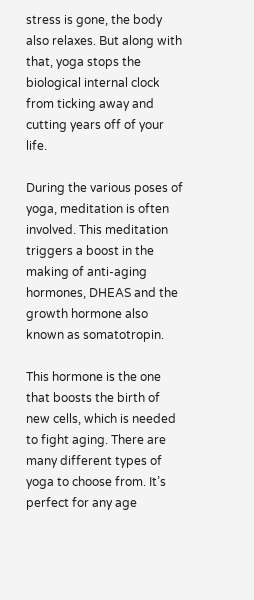stress is gone, the body also relaxes. But along with that, yoga stops the biological internal clock from ticking away and cutting years off of your life.

During the various poses of yoga, meditation is often involved. This meditation triggers a boost in the making of anti-aging hormones, DHEAS and the growth hormone also known as somatotropin.

This hormone is the one that boosts the birth of new cells, which is needed to fight aging. There are many different types of yoga to choose from. It’s perfect for any age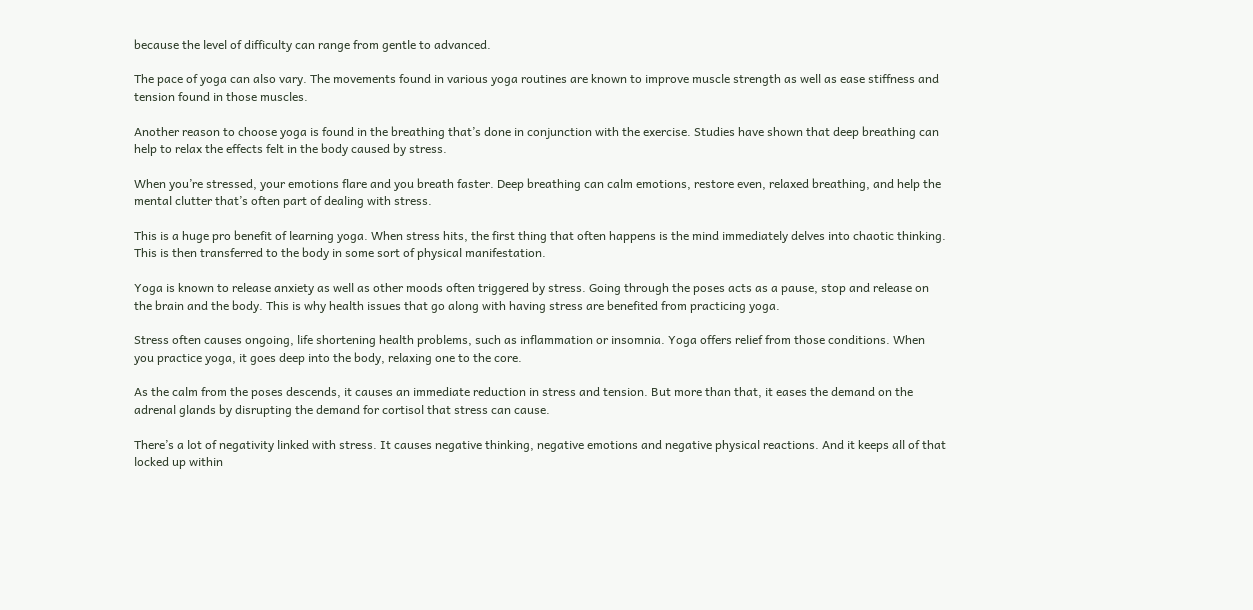because the level of difficulty can range from gentle to advanced.

The pace of yoga can also vary. The movements found in various yoga routines are known to improve muscle strength as well as ease stiffness and tension found in those muscles.

Another reason to choose yoga is found in the breathing that’s done in conjunction with the exercise. Studies have shown that deep breathing can help to relax the effects felt in the body caused by stress.

When you’re stressed, your emotions flare and you breath faster. Deep breathing can calm emotions, restore even, relaxed breathing, and help the mental clutter that’s often part of dealing with stress.

This is a huge pro benefit of learning yoga. When stress hits, the first thing that often happens is the mind immediately delves into chaotic thinking. This is then transferred to the body in some sort of physical manifestation.

Yoga is known to release anxiety as well as other moods often triggered by stress. Going through the poses acts as a pause, stop and release on the brain and the body. This is why health issues that go along with having stress are benefited from practicing yoga.

Stress often causes ongoing, life shortening health problems, such as inflammation or insomnia. Yoga offers relief from those conditions. When you practice yoga, it goes deep into the body, relaxing one to the core.

As the calm from the poses descends, it causes an immediate reduction in stress and tension. But more than that, it eases the demand on the adrenal glands by disrupting the demand for cortisol that stress can cause.

There’s a lot of negativity linked with stress. It causes negative thinking, negative emotions and negative physical reactions. And it keeps all of that locked up within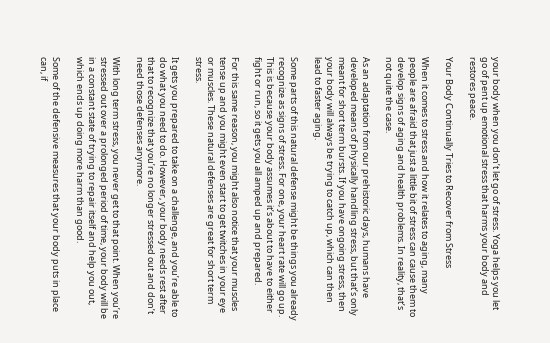your body when you don’t let go of stress. Yoga helps you let go of pent up emotional stress that harms your body and restores peace.

Your Body Continually Tries to Recover from Stress

When it comes to stress and how it relates to aging, many people are afraid that just a little bit of stress can cause them to develop signs of aging and health problems. In reality, that’s not quite the case.

As an adaptation from our prehistoric days, humans have developed means of physically handling stress, but that’s only meant for short term bursts. If you have ongoing stress, then your body will always be trying to catch up, which can then lead to faster aging.

Some parts of this natural defense might be things you already recognize as signs of stress. For one, your heart rate will go up. This is because your body assumes it’s about to have to either fight or run, so it gets you all amped up and prepared.

For this same reason, you might also notice that your muscles tense up and you might even start to get twitches in your eye or muscles. These natural defenses are great for short term stress.

It gets you prepared to take on a challenge, and you’re able to do what you need to do. However, your body needs rest after that to recognize that you’re no longer stressed out and don’t need those defenses anymore.

With long term stress, you never get to that point. When you’re stressed out over a prolonged period of time, your body will be in a constant state of trying to repair itself and help you out, which ends up doing more harm than good.

Some of the defensive measures that your body puts in place can, if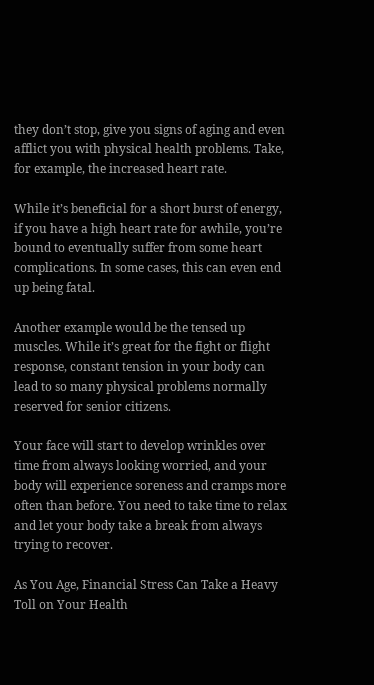they don’t stop, give you signs of aging and even afflict you with physical health problems. Take, for example, the increased heart rate.

While it’s beneficial for a short burst of energy, if you have a high heart rate for awhile, you’re bound to eventually suffer from some heart complications. In some cases, this can even end up being fatal.

Another example would be the tensed up muscles. While it’s great for the fight or flight response, constant tension in your body can lead to so many physical problems normally reserved for senior citizens.

Your face will start to develop wrinkles over time from always looking worried, and your body will experience soreness and cramps more often than before. You need to take time to relax and let your body take a break from always trying to recover.

As You Age, Financial Stress Can Take a Heavy Toll on Your Health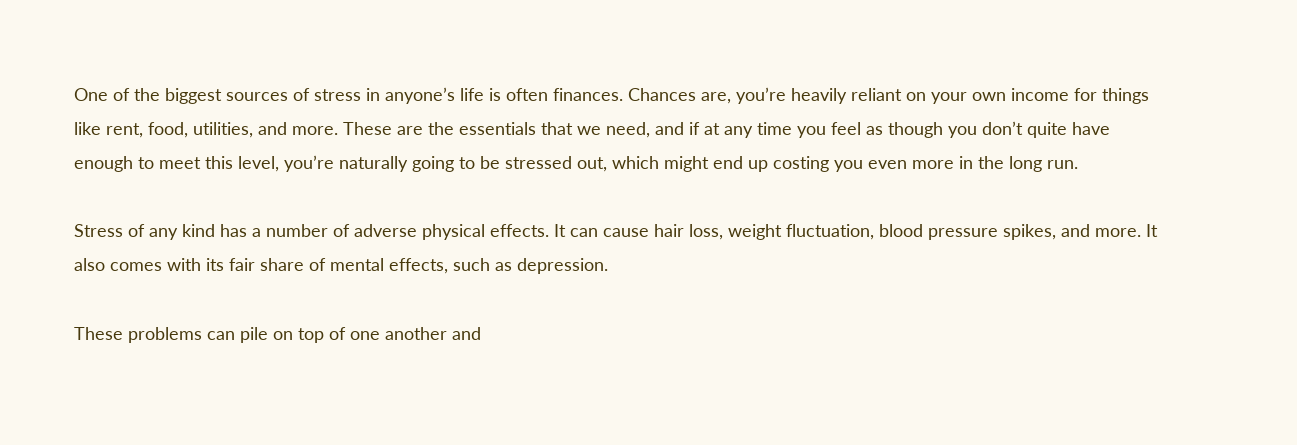One of the biggest sources of stress in anyone’s life is often finances. Chances are, you’re heavily reliant on your own income for things like rent, food, utilities, and more. These are the essentials that we need, and if at any time you feel as though you don’t quite have enough to meet this level, you’re naturally going to be stressed out, which might end up costing you even more in the long run.

Stress of any kind has a number of adverse physical effects. It can cause hair loss, weight fluctuation, blood pressure spikes, and more. It also comes with its fair share of mental effects, such as depression.

These problems can pile on top of one another and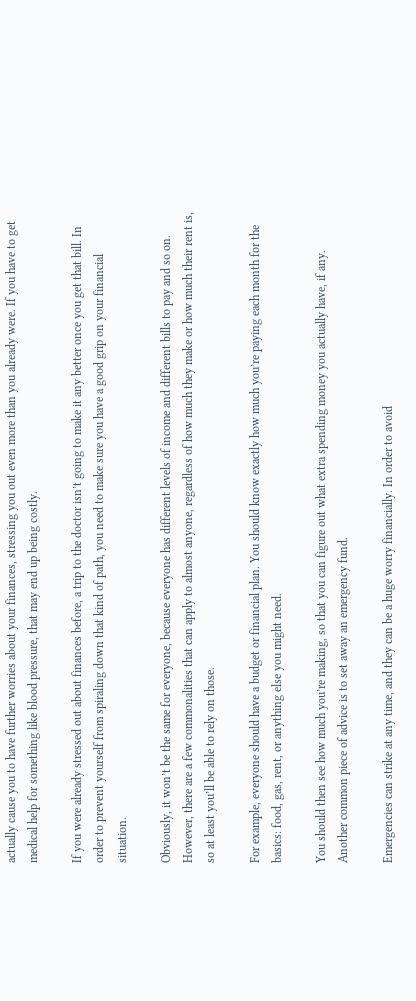actually cause you to have further worries about your finances, stressing you out even more than you already were. If you have to get medical help for something like blood pressure, that may end up being costly.

If you were already stressed out about finances before, a trip to the doctor isn’t going to make it any better once you get that bill. In order to prevent yourself from spiraling down that kind of path, you need to make sure you have a good grip on your financial situation.

Obviously, it won’t be the same for everyone, because everyone has different levels of income and different bills to pay and so on. However, there are a few commonalities that can apply to almost anyone, regardless of how much they make or how much their rent is, so at least you’ll be able to rely on those.

For example, everyone should have a budget or financial plan. You should know exactly how much you’re paying each month for the basics: food, gas, rent, or anything else you might need.

You should then see how much you’re making, so that you can figure out what extra spending money you actually have, if any. Another common piece of advice is to set away an emergency fund.

Emergencies can strike at any time, and they can be a huge worry financially. In order to avoid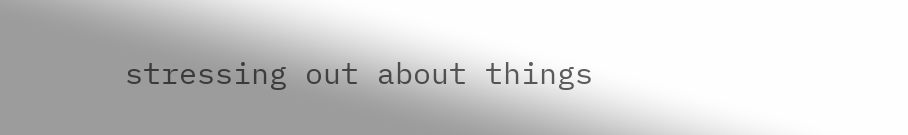stressing out about things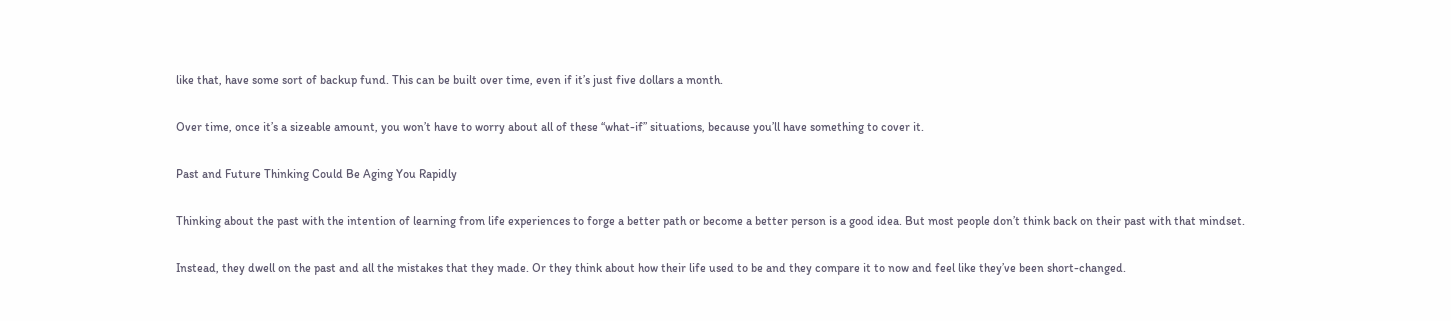like that, have some sort of backup fund. This can be built over time, even if it’s just five dollars a month.

Over time, once it’s a sizeable amount, you won’t have to worry about all of these “what-if” situations, because you’ll have something to cover it.

Past and Future Thinking Could Be Aging You Rapidly

Thinking about the past with the intention of learning from life experiences to forge a better path or become a better person is a good idea. But most people don’t think back on their past with that mindset.

Instead, they dwell on the past and all the mistakes that they made. Or they think about how their life used to be and they compare it to now and feel like they’ve been short-changed.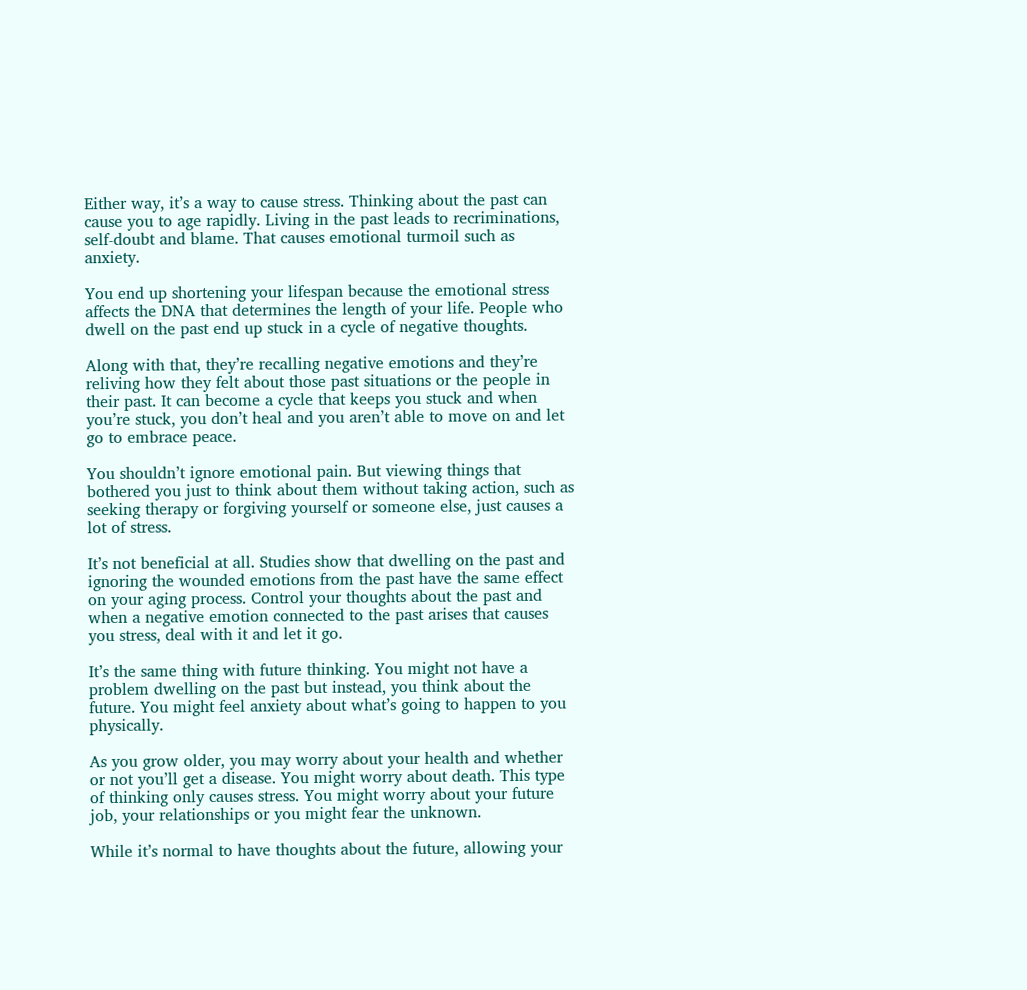Either way, it’s a way to cause stress. Thinking about the past can cause you to age rapidly. Living in the past leads to recriminations, self-doubt and blame. That causes emotional turmoil such as anxiety.

You end up shortening your lifespan because the emotional stress affects the DNA that determines the length of your life. People who dwell on the past end up stuck in a cycle of negative thoughts.

Along with that, they’re recalling negative emotions and they’re reliving how they felt about those past situations or the people in their past. It can become a cycle that keeps you stuck and when you’re stuck, you don’t heal and you aren’t able to move on and let go to embrace peace.

You shouldn’t ignore emotional pain. But viewing things that bothered you just to think about them without taking action, such as seeking therapy or forgiving yourself or someone else, just causes a lot of stress.

It’s not beneficial at all. Studies show that dwelling on the past and ignoring the wounded emotions from the past have the same effect on your aging process. Control your thoughts about the past and when a negative emotion connected to the past arises that causes you stress, deal with it and let it go.

It’s the same thing with future thinking. You might not have a problem dwelling on the past but instead, you think about the future. You might feel anxiety about what’s going to happen to you physically.

As you grow older, you may worry about your health and whether or not you’ll get a disease. You might worry about death. This type of thinking only causes stress. You might worry about your future job, your relationships or you might fear the unknown.

While it’s normal to have thoughts about the future, allowing your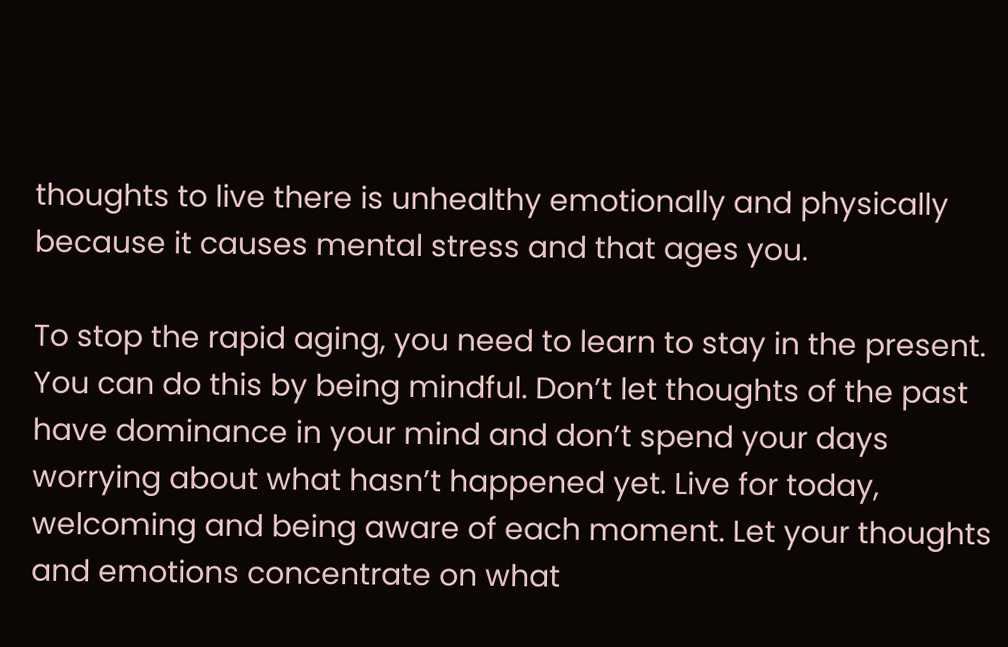thoughts to live there is unhealthy emotionally and physically because it causes mental stress and that ages you.

To stop the rapid aging, you need to learn to stay in the present. You can do this by being mindful. Don’t let thoughts of the past have dominance in your mind and don’t spend your days worrying about what hasn’t happened yet. Live for today, welcoming and being aware of each moment. Let your thoughts and emotions concentrate on what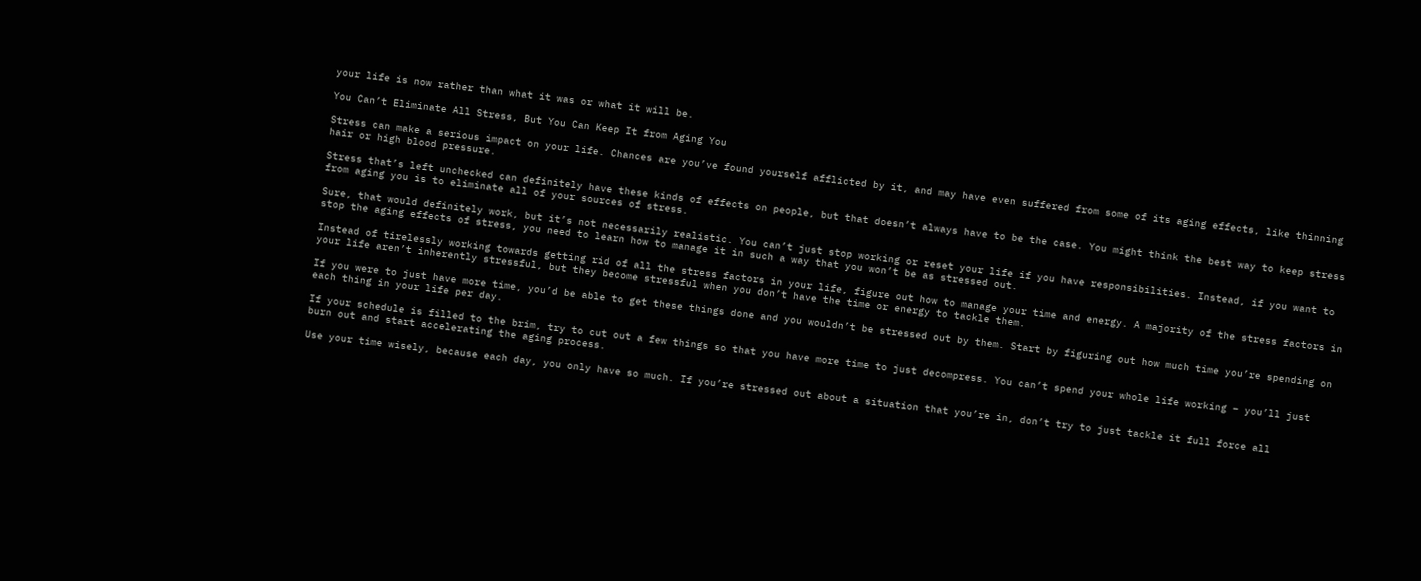your life is now rather than what it was or what it will be.

You Can’t Eliminate All Stress, But You Can Keep It from Aging You

Stress can make a serious impact on your life. Chances are you’ve found yourself afflicted by it, and may have even suffered from some of its aging effects, like thinning hair or high blood pressure.

Stress that’s left unchecked can definitely have these kinds of effects on people, but that doesn’t always have to be the case. You might think the best way to keep stress from aging you is to eliminate all of your sources of stress.

Sure, that would definitely work, but it’s not necessarily realistic. You can’t just stop working or reset your life if you have responsibilities. Instead, if you want to stop the aging effects of stress, you need to learn how to manage it in such a way that you won’t be as stressed out.

Instead of tirelessly working towards getting rid of all the stress factors in your life, figure out how to manage your time and energy. A majority of the stress factors in your life aren’t inherently stressful, but they become stressful when you don’t have the time or energy to tackle them.

If you were to just have more time, you’d be able to get these things done and you wouldn’t be stressed out by them. Start by figuring out how much time you’re spending on each thing in your life per day.

If your schedule is filled to the brim, try to cut out a few things so that you have more time to just decompress. You can’t spend your whole life working – you’ll just burn out and start accelerating the aging process.

Use your time wisely, because each day, you only have so much. If you’re stressed out about a situation that you’re in, don’t try to just tackle it full force all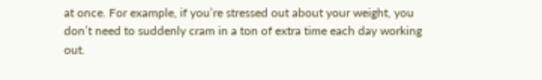at once. For example, if you’re stressed out about your weight, you don’t need to suddenly cram in a ton of extra time each day working out.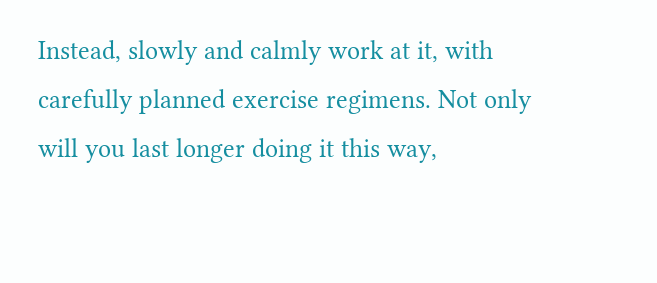Instead, slowly and calmly work at it, with carefully planned exercise regimens. Not only will you last longer doing it this way,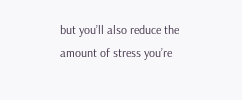but you’ll also reduce the amount of stress you’re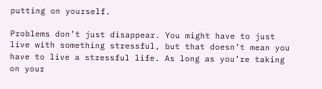putting on yourself.

Problems don’t just disappear. You might have to just live with something stressful, but that doesn’t mean you have to live a stressful life. As long as you’re taking on your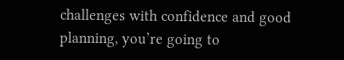challenges with confidence and good planning, you’re going to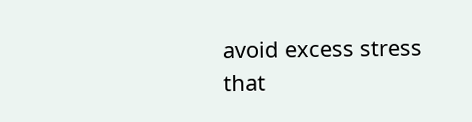avoid excess stress that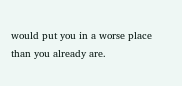would put you in a worse place than you already are.